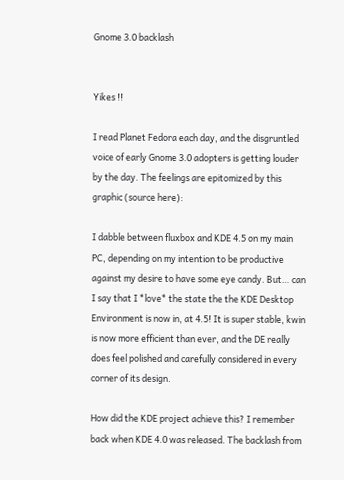Gnome 3.0 backlash


Yikes !!

I read Planet Fedora each day, and the disgruntled voice of early Gnome 3.0 adopters is getting louder by the day. The feelings are epitomized by this graphic (source here):

I dabble between fluxbox and KDE 4.5 on my main PC, depending on my intention to be productive against my desire to have some eye candy. But… can I say that I *love* the state the the KDE Desktop Environment is now in, at 4.5! It is super stable, kwin is now more efficient than ever, and the DE really does feel polished and carefully considered in every corner of its design.

How did the KDE project achieve this? I remember back when KDE 4.0 was released. The backlash from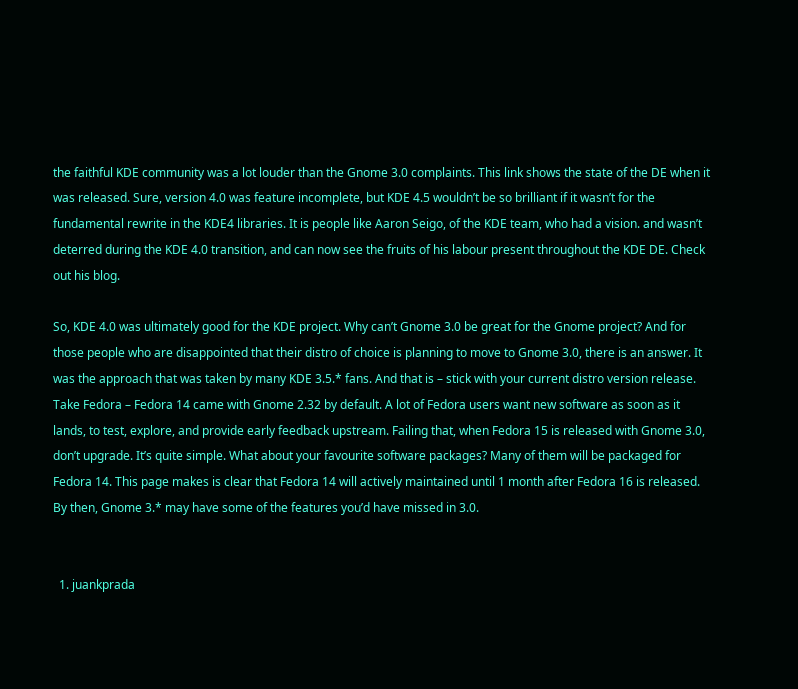the faithful KDE community was a lot louder than the Gnome 3.0 complaints. This link shows the state of the DE when it was released. Sure, version 4.0 was feature incomplete, but KDE 4.5 wouldn’t be so brilliant if it wasn’t for the fundamental rewrite in the KDE4 libraries. It is people like Aaron Seigo, of the KDE team, who had a vision. and wasn’t deterred during the KDE 4.0 transition, and can now see the fruits of his labour present throughout the KDE DE. Check out his blog.

So, KDE 4.0 was ultimately good for the KDE project. Why can’t Gnome 3.0 be great for the Gnome project? And for those people who are disappointed that their distro of choice is planning to move to Gnome 3.0, there is an answer. It was the approach that was taken by many KDE 3.5.* fans. And that is – stick with your current distro version release. Take Fedora – Fedora 14 came with Gnome 2.32 by default. A lot of Fedora users want new software as soon as it lands, to test, explore, and provide early feedback upstream. Failing that, when Fedora 15 is released with Gnome 3.0, don’t upgrade. It’s quite simple. What about your favourite software packages? Many of them will be packaged for Fedora 14. This page makes is clear that Fedora 14 will actively maintained until 1 month after Fedora 16 is released. By then, Gnome 3.* may have some of the features you’d have missed in 3.0.


  1. juankprada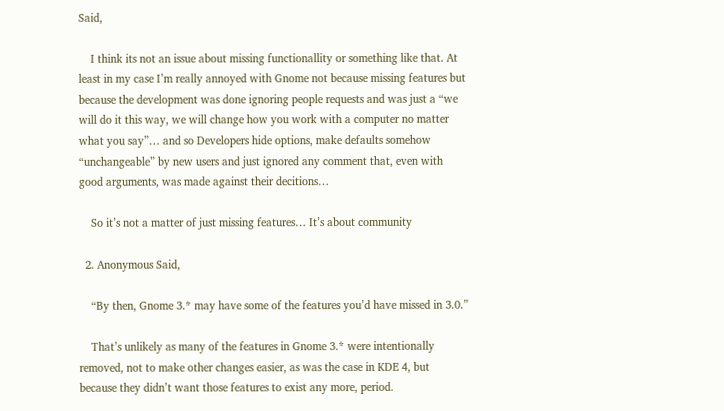Said,

    I think its not an issue about missing functionallity or something like that. At least in my case I’m really annoyed with Gnome not because missing features but because the development was done ignoring people requests and was just a “we will do it this way, we will change how you work with a computer no matter what you say”… and so Developers hide options, make defaults somehow “unchangeable” by new users and just ignored any comment that, even with good arguments, was made against their decitions…

    So it’s not a matter of just missing features… It’s about community

  2. Anonymous Said,

    “By then, Gnome 3.* may have some of the features you’d have missed in 3.0.”

    That’s unlikely as many of the features in Gnome 3.* were intentionally removed, not to make other changes easier, as was the case in KDE 4, but because they didn’t want those features to exist any more, period.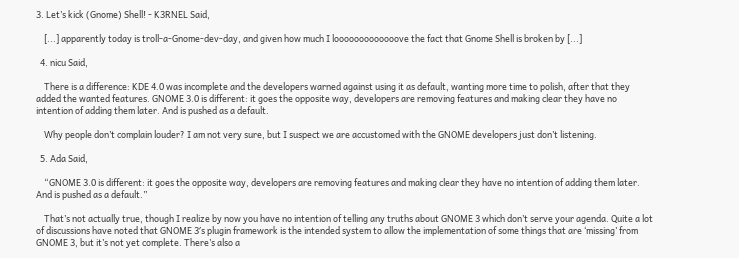3. Let’s kick (Gnome) Shell! - K3RNEL Said,

    [...] apparently today is troll-a-Gnome-dev-day, and given how much I looooooooooooove the fact that Gnome Shell is broken by [...]

  4. nicu Said,

    There is a difference: KDE 4.0 was incomplete and the developers warned against using it as default, wanting more time to polish, after that they added the wanted features. GNOME 3.0 is different: it goes the opposite way, developers are removing features and making clear they have no intention of adding them later. And is pushed as a default.

    Why people don’t complain louder? I am not very sure, but I suspect we are accustomed with the GNOME developers just don’t listening.

  5. Ada Said,

    “GNOME 3.0 is different: it goes the opposite way, developers are removing features and making clear they have no intention of adding them later. And is pushed as a default.”

    That’s not actually true, though I realize by now you have no intention of telling any truths about GNOME 3 which don’t serve your agenda. Quite a lot of discussions have noted that GNOME 3′s plugin framework is the intended system to allow the implementation of some things that are ‘missing’ from GNOME 3, but it’s not yet complete. There’s also a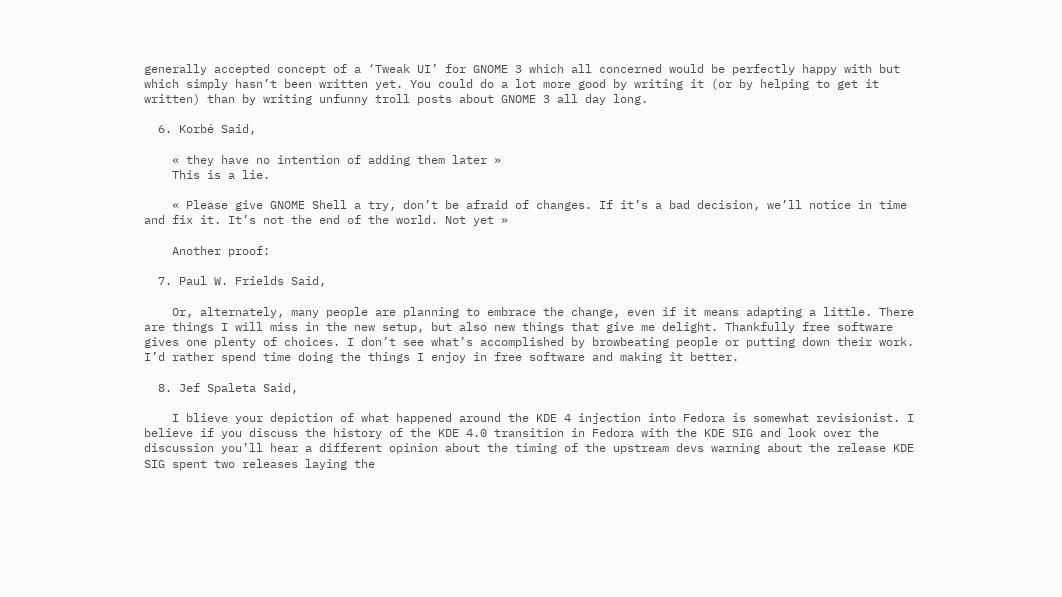generally accepted concept of a ‘Tweak UI’ for GNOME 3 which all concerned would be perfectly happy with but which simply hasn’t been written yet. You could do a lot more good by writing it (or by helping to get it written) than by writing unfunny troll posts about GNOME 3 all day long.

  6. Korbé Said,

    « they have no intention of adding them later »
    This is a lie.

    « Please give GNOME Shell a try, don’t be afraid of changes. If it’s a bad decision, we’ll notice in time and fix it. It’s not the end of the world. Not yet »

    Another proof:

  7. Paul W. Frields Said,

    Or, alternately, many people are planning to embrace the change, even if it means adapting a little. There are things I will miss in the new setup, but also new things that give me delight. Thankfully free software gives one plenty of choices. I don’t see what’s accomplished by browbeating people or putting down their work. I’d rather spend time doing the things I enjoy in free software and making it better.

  8. Jef Spaleta Said,

    I blieve your depiction of what happened around the KDE 4 injection into Fedora is somewhat revisionist. I believe if you discuss the history of the KDE 4.0 transition in Fedora with the KDE SIG and look over the discussion you’ll hear a different opinion about the timing of the upstream devs warning about the release KDE SIG spent two releases laying the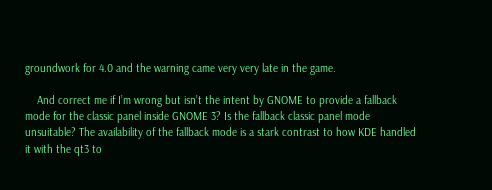groundwork for 4.0 and the warning came very very late in the game.

    And correct me if I’m wrong but isn’t the intent by GNOME to provide a fallback mode for the classic panel inside GNOME 3? Is the fallback classic panel mode unsuitable? The availability of the fallback mode is a stark contrast to how KDE handled it with the qt3 to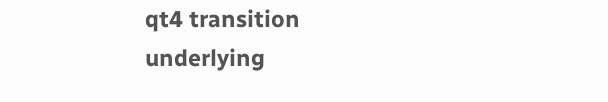qt4 transition underlying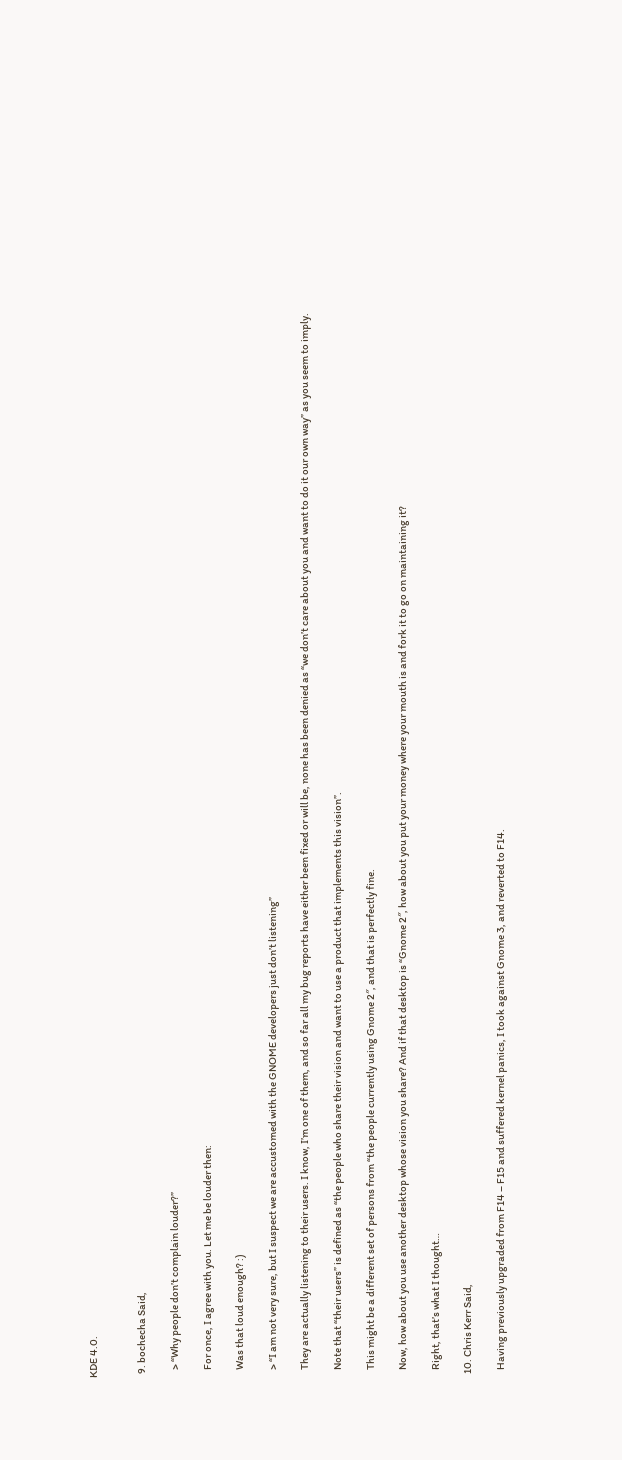KDE 4.0.


  9. bochecha Said,

    > “Why people don’t complain louder?”

    For once, I agree with you. Let me be louder then:

    Was that loud enough? :)

    > “I am not very sure, but I suspect we are accustomed with the GNOME developers just don’t listening”

    They are actually listening to their users. I know, I’m one of them, and so far all my bug reports have either been fixed or will be, none has been denied as “we don’t care about you and want to do it our own way” as you seem to imply.

    Note that “their users” is defined as “the people who share their vision and want to use a product that implements this vision”.

    This might be a different set of persons from “the people currently using Gnome 2″, and that is perfectly fine.

    Now, how about you use another desktop whose vision you share? And if that desktop is “Gnome 2″, how about you put your money where your mouth is and fork it to go on maintaining it?

    Right, that’s what I thought…

  10. Chris Kerr Said,

    Having previously upgraded from F14 – F15 and suffered kernel panics, I took against Gnome 3, and reverted to F14.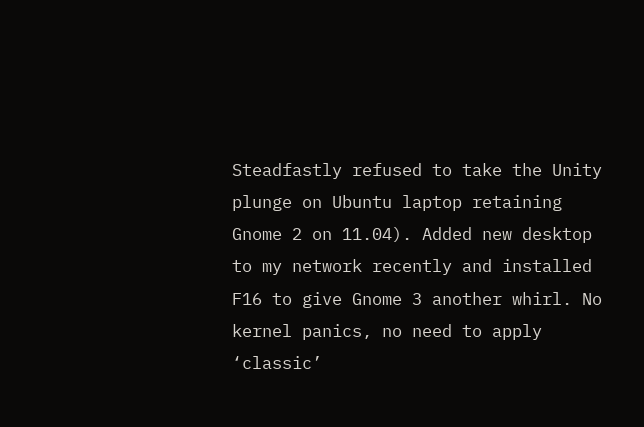Steadfastly refused to take the Unity plunge on Ubuntu laptop retaining Gnome 2 on 11.04). Added new desktop to my network recently and installed F16 to give Gnome 3 another whirl. No kernel panics, no need to apply ‘classic’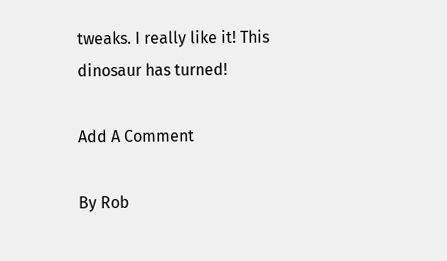tweaks. I really like it! This dinosaur has turned!

Add A Comment

By Rob